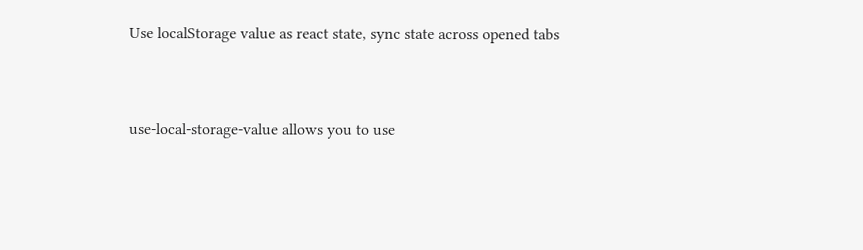Use localStorage value as react state, sync state across opened tabs


use-local-storage-value allows you to use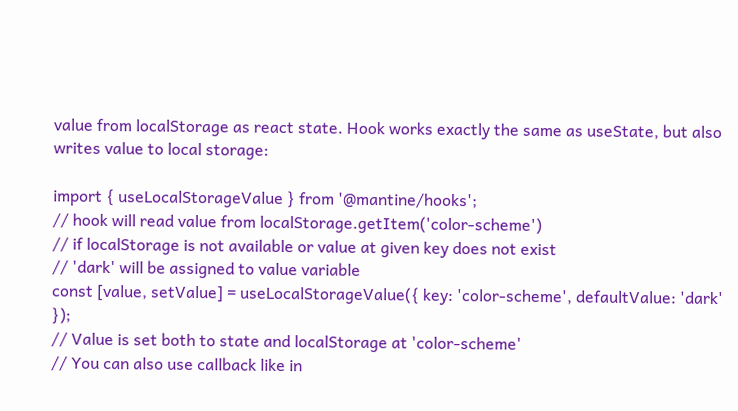value from localStorage as react state. Hook works exactly the same as useState, but also writes value to local storage:

import { useLocalStorageValue } from '@mantine/hooks';
// hook will read value from localStorage.getItem('color-scheme')
// if localStorage is not available or value at given key does not exist
// 'dark' will be assigned to value variable
const [value, setValue] = useLocalStorageValue({ key: 'color-scheme', defaultValue: 'dark' });
// Value is set both to state and localStorage at 'color-scheme'
// You can also use callback like in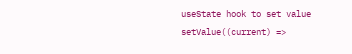useState hook to set value
setValue((current) =>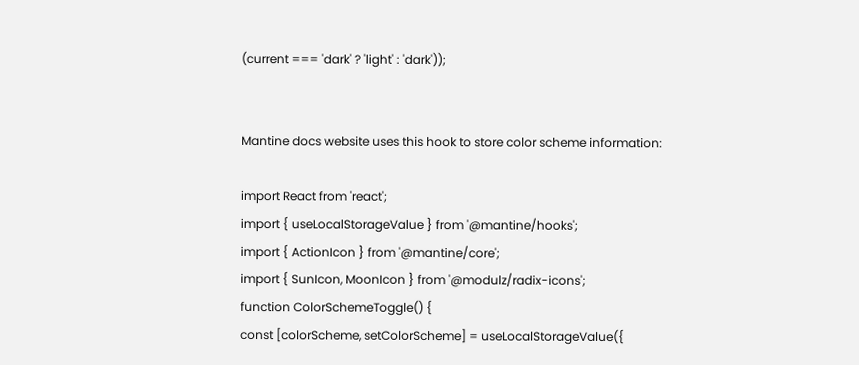(current === 'dark' ? 'light' : 'dark'));


Mantine docs website uses this hook to store color scheme information:

import React from 'react';
import { useLocalStorageValue } from '@mantine/hooks';
import { ActionIcon } from '@mantine/core';
import { SunIcon, MoonIcon } from '@modulz/radix-icons';
function ColorSchemeToggle() {
const [colorScheme, setColorScheme] = useLocalStorageValue({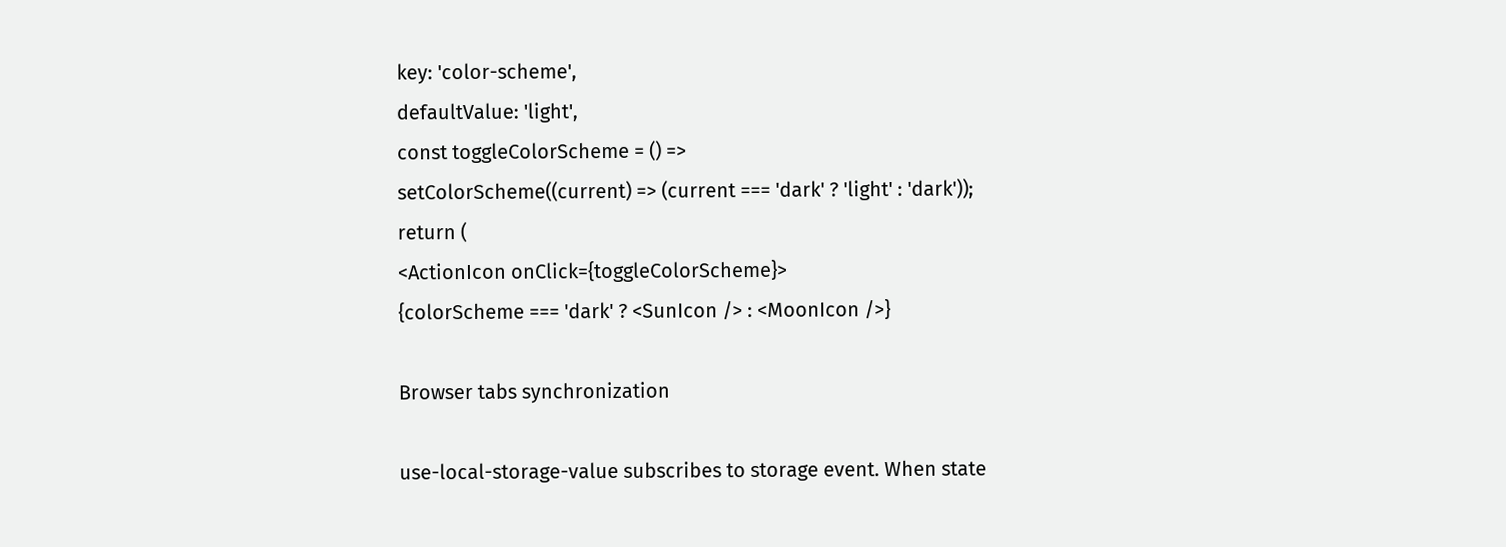key: 'color-scheme',
defaultValue: 'light',
const toggleColorScheme = () =>
setColorScheme((current) => (current === 'dark' ? 'light' : 'dark'));
return (
<ActionIcon onClick={toggleColorScheme}>
{colorScheme === 'dark' ? <SunIcon /> : <MoonIcon />}

Browser tabs synchronization

use-local-storage-value subscribes to storage event. When state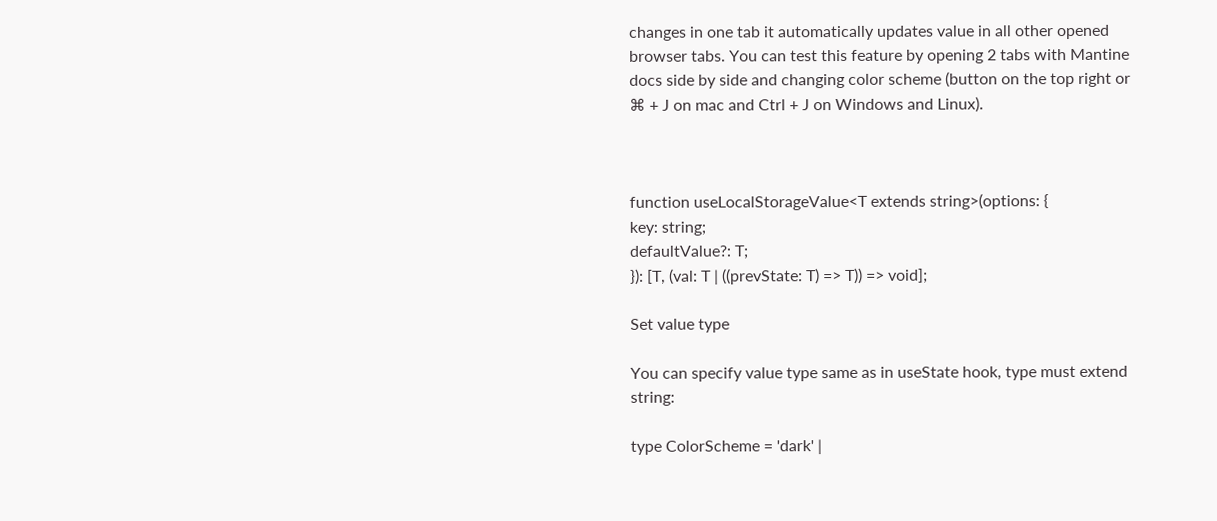changes in one tab it automatically updates value in all other opened browser tabs. You can test this feature by opening 2 tabs with Mantine docs side by side and changing color scheme (button on the top right or ⌘ + J on mac and Ctrl + J on Windows and Linux).



function useLocalStorageValue<T extends string>(options: {
key: string;
defaultValue?: T;
}): [T, (val: T | ((prevState: T) => T)) => void];

Set value type

You can specify value type same as in useState hook, type must extend string:

type ColorScheme = 'dark' |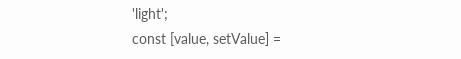'light';
const [value, setValue] =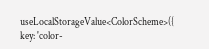useLocalStorageValue<ColorScheme>({
key: 'color-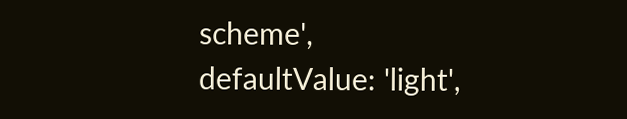scheme',
defaultValue: 'light',